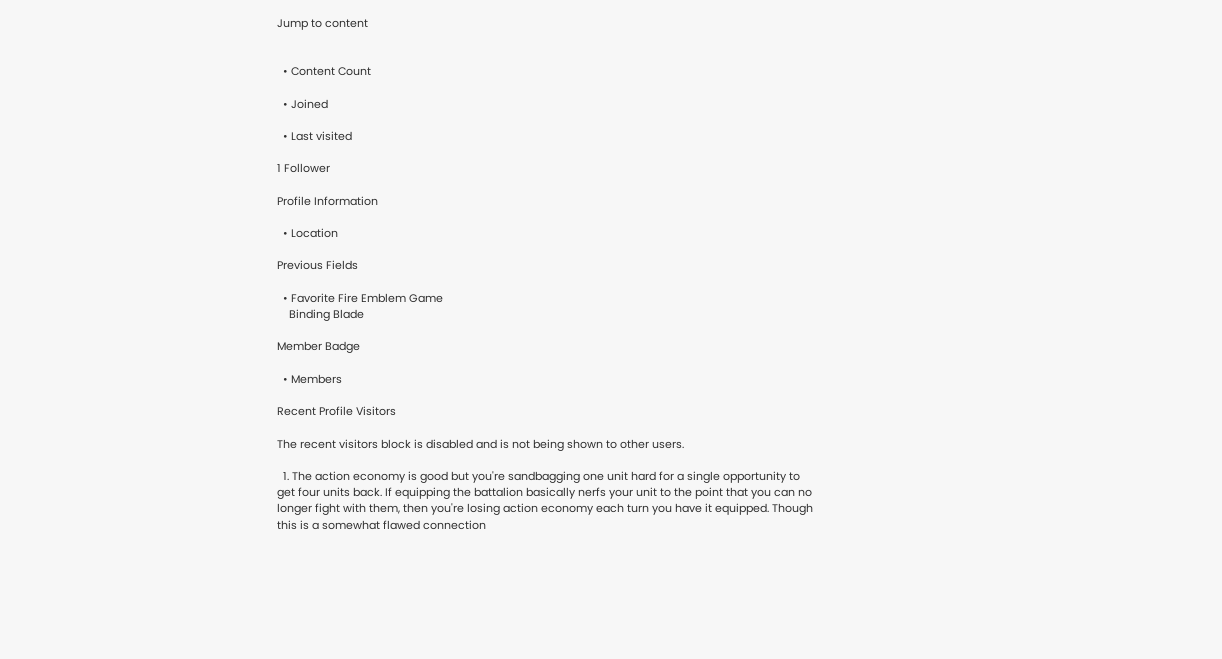Jump to content


  • Content Count

  • Joined

  • Last visited

1 Follower

Profile Information

  • Location

Previous Fields

  • Favorite Fire Emblem Game
    Binding Blade

Member Badge

  • Members

Recent Profile Visitors

The recent visitors block is disabled and is not being shown to other users.

  1. The action economy is good but you're sandbagging one unit hard for a single opportunity to get four units back. If equipping the battalion basically nerfs your unit to the point that you can no longer fight with them, then you're losing action economy each turn you have it equipped. Though this is a somewhat flawed connection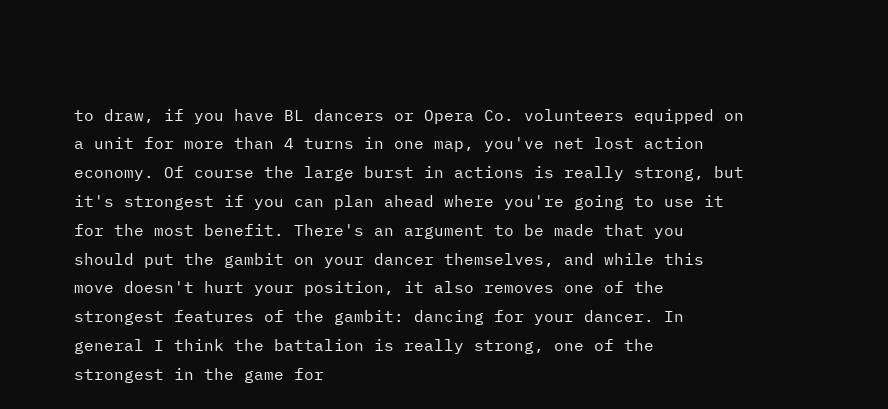to draw, if you have BL dancers or Opera Co. volunteers equipped on a unit for more than 4 turns in one map, you've net lost action economy. Of course the large burst in actions is really strong, but it's strongest if you can plan ahead where you're going to use it for the most benefit. There's an argument to be made that you should put the gambit on your dancer themselves, and while this move doesn't hurt your position, it also removes one of the strongest features of the gambit: dancing for your dancer. In general I think the battalion is really strong, one of the strongest in the game for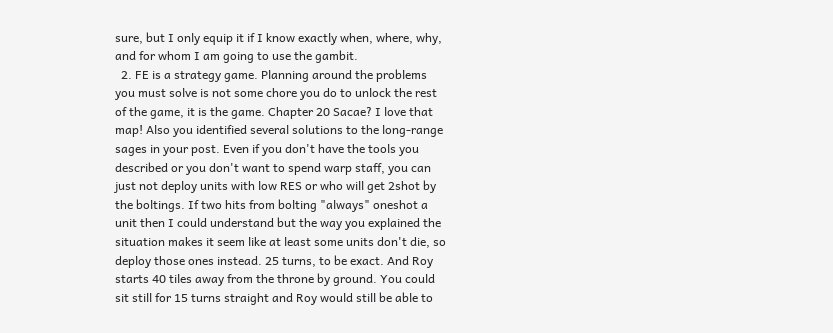sure, but I only equip it if I know exactly when, where, why, and for whom I am going to use the gambit.
  2. FE is a strategy game. Planning around the problems you must solve is not some chore you do to unlock the rest of the game, it is the game. Chapter 20 Sacae? I love that map! Also you identified several solutions to the long-range sages in your post. Even if you don't have the tools you described or you don't want to spend warp staff, you can just not deploy units with low RES or who will get 2shot by the boltings. If two hits from bolting "always" oneshot a unit then I could understand but the way you explained the situation makes it seem like at least some units don't die, so deploy those ones instead. 25 turns, to be exact. And Roy starts 40 tiles away from the throne by ground. You could sit still for 15 turns straight and Roy would still be able to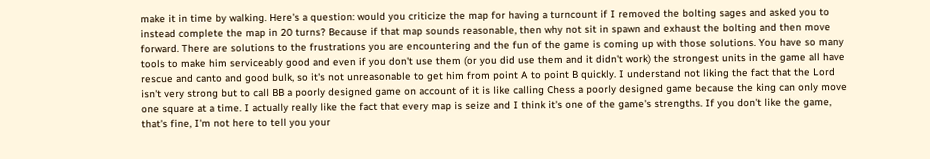make it in time by walking. Here's a question: would you criticize the map for having a turncount if I removed the bolting sages and asked you to instead complete the map in 20 turns? Because if that map sounds reasonable, then why not sit in spawn and exhaust the bolting and then move forward. There are solutions to the frustrations you are encountering and the fun of the game is coming up with those solutions. You have so many tools to make him serviceably good and even if you don't use them (or you did use them and it didn't work) the strongest units in the game all have rescue and canto and good bulk, so it's not unreasonable to get him from point A to point B quickly. I understand not liking the fact that the Lord isn't very strong but to call BB a poorly designed game on account of it is like calling Chess a poorly designed game because the king can only move one square at a time. I actually really like the fact that every map is seize and I think it's one of the game's strengths. If you don't like the game, that's fine, I'm not here to tell you your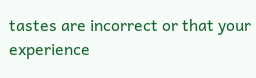tastes are incorrect or that your experience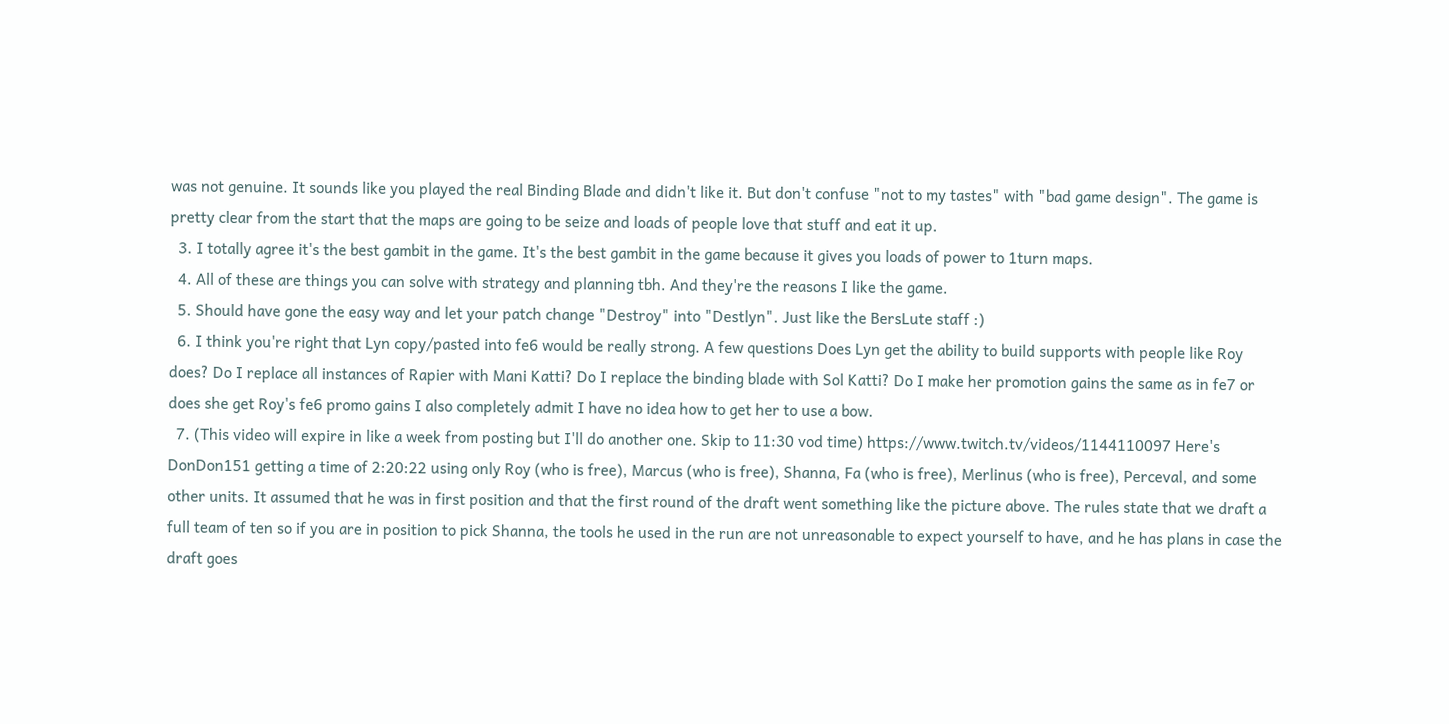was not genuine. It sounds like you played the real Binding Blade and didn't like it. But don't confuse "not to my tastes" with "bad game design". The game is pretty clear from the start that the maps are going to be seize and loads of people love that stuff and eat it up.
  3. I totally agree it's the best gambit in the game. It's the best gambit in the game because it gives you loads of power to 1turn maps.
  4. All of these are things you can solve with strategy and planning tbh. And they're the reasons I like the game.
  5. Should have gone the easy way and let your patch change "Destroy" into "Destlyn". Just like the BersLute staff :)
  6. I think you're right that Lyn copy/pasted into fe6 would be really strong. A few questions Does Lyn get the ability to build supports with people like Roy does? Do I replace all instances of Rapier with Mani Katti? Do I replace the binding blade with Sol Katti? Do I make her promotion gains the same as in fe7 or does she get Roy's fe6 promo gains I also completely admit I have no idea how to get her to use a bow.
  7. (This video will expire in like a week from posting but I'll do another one. Skip to 11:30 vod time) https://www.twitch.tv/videos/1144110097 Here's DonDon151 getting a time of 2:20:22 using only Roy (who is free), Marcus (who is free), Shanna, Fa (who is free), Merlinus (who is free), Perceval, and some other units. It assumed that he was in first position and that the first round of the draft went something like the picture above. The rules state that we draft a full team of ten so if you are in position to pick Shanna, the tools he used in the run are not unreasonable to expect yourself to have, and he has plans in case the draft goes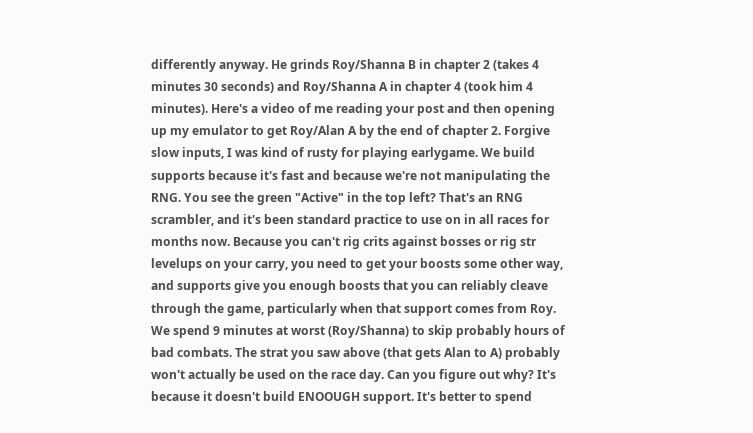differently anyway. He grinds Roy/Shanna B in chapter 2 (takes 4 minutes 30 seconds) and Roy/Shanna A in chapter 4 (took him 4 minutes). Here's a video of me reading your post and then opening up my emulator to get Roy/Alan A by the end of chapter 2. Forgive slow inputs, I was kind of rusty for playing earlygame. We build supports because it's fast and because we're not manipulating the RNG. You see the green "Active" in the top left? That's an RNG scrambler, and it's been standard practice to use on in all races for months now. Because you can't rig crits against bosses or rig str levelups on your carry, you need to get your boosts some other way, and supports give you enough boosts that you can reliably cleave through the game, particularly when that support comes from Roy. We spend 9 minutes at worst (Roy/Shanna) to skip probably hours of bad combats. The strat you saw above (that gets Alan to A) probably won't actually be used on the race day. Can you figure out why? It's because it doesn't build ENOOUGH support. It's better to spend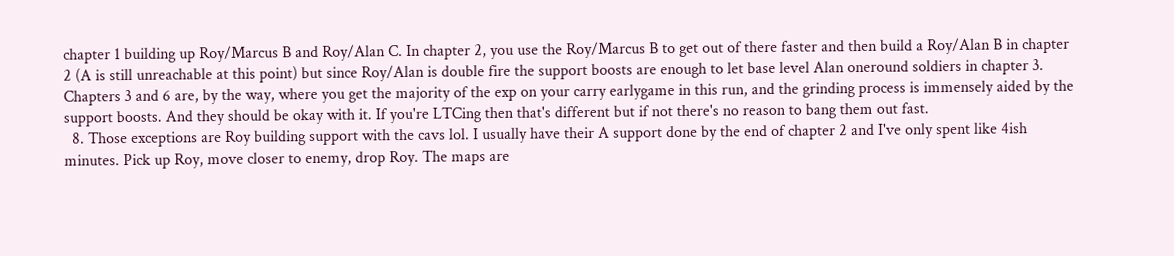chapter 1 building up Roy/Marcus B and Roy/Alan C. In chapter 2, you use the Roy/Marcus B to get out of there faster and then build a Roy/Alan B in chapter 2 (A is still unreachable at this point) but since Roy/Alan is double fire the support boosts are enough to let base level Alan oneround soldiers in chapter 3. Chapters 3 and 6 are, by the way, where you get the majority of the exp on your carry earlygame in this run, and the grinding process is immensely aided by the support boosts. And they should be okay with it. If you're LTCing then that's different but if not there's no reason to bang them out fast.
  8. Those exceptions are Roy building support with the cavs lol. I usually have their A support done by the end of chapter 2 and I've only spent like 4ish minutes. Pick up Roy, move closer to enemy, drop Roy. The maps are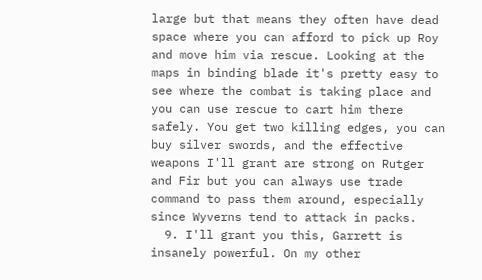large but that means they often have dead space where you can afford to pick up Roy and move him via rescue. Looking at the maps in binding blade it's pretty easy to see where the combat is taking place and you can use rescue to cart him there safely. You get two killing edges, you can buy silver swords, and the effective weapons I'll grant are strong on Rutger and Fir but you can always use trade command to pass them around, especially since Wyverns tend to attack in packs.
  9. I'll grant you this, Garrett is insanely powerful. On my other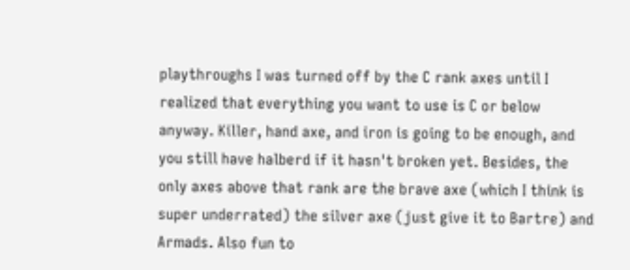playthroughs I was turned off by the C rank axes until I realized that everything you want to use is C or below anyway. Killer, hand axe, and iron is going to be enough, and you still have halberd if it hasn't broken yet. Besides, the only axes above that rank are the brave axe (which I think is super underrated) the silver axe (just give it to Bartre) and Armads. Also fun to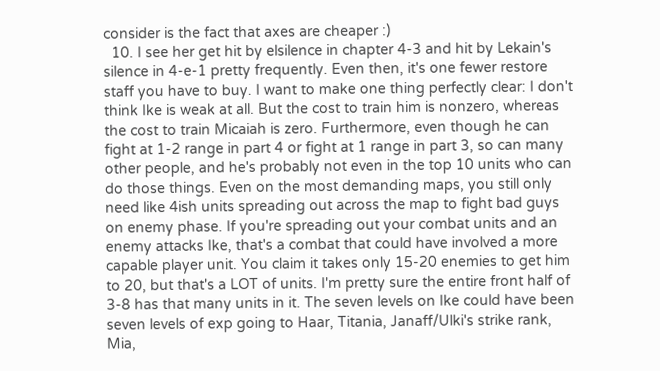consider is the fact that axes are cheaper :)
  10. I see her get hit by elsilence in chapter 4-3 and hit by Lekain's silence in 4-e-1 pretty frequently. Even then, it's one fewer restore staff you have to buy. I want to make one thing perfectly clear: I don't think Ike is weak at all. But the cost to train him is nonzero, whereas the cost to train Micaiah is zero. Furthermore, even though he can fight at 1-2 range in part 4 or fight at 1 range in part 3, so can many other people, and he's probably not even in the top 10 units who can do those things. Even on the most demanding maps, you still only need like 4ish units spreading out across the map to fight bad guys on enemy phase. If you're spreading out your combat units and an enemy attacks Ike, that's a combat that could have involved a more capable player unit. You claim it takes only 15-20 enemies to get him to 20, but that's a LOT of units. I'm pretty sure the entire front half of 3-8 has that many units in it. The seven levels on Ike could have been seven levels of exp going to Haar, Titania, Janaff/Ulki's strike rank, Mia,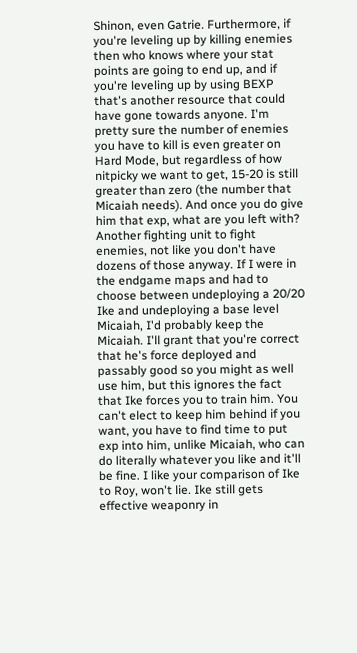Shinon, even Gatrie. Furthermore, if you're leveling up by killing enemies then who knows where your stat points are going to end up, and if you're leveling up by using BEXP that's another resource that could have gone towards anyone. I'm pretty sure the number of enemies you have to kill is even greater on Hard Mode, but regardless of how nitpicky we want to get, 15-20 is still greater than zero (the number that Micaiah needs). And once you do give him that exp, what are you left with? Another fighting unit to fight enemies, not like you don't have dozens of those anyway. If I were in the endgame maps and had to choose between undeploying a 20/20 Ike and undeploying a base level Micaiah, I'd probably keep the Micaiah. I'll grant that you're correct that he's force deployed and passably good so you might as well use him, but this ignores the fact that Ike forces you to train him. You can't elect to keep him behind if you want, you have to find time to put exp into him, unlike Micaiah, who can do literally whatever you like and it'll be fine. I like your comparison of Ike to Roy, won't lie. Ike still gets effective weaponry in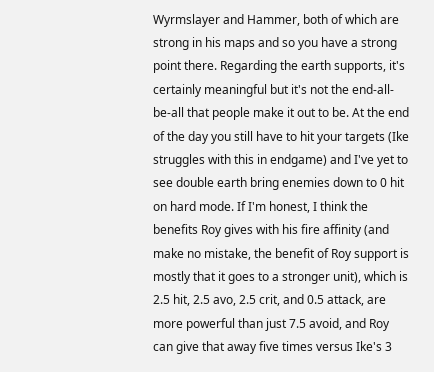Wyrmslayer and Hammer, both of which are strong in his maps and so you have a strong point there. Regarding the earth supports, it's certainly meaningful but it's not the end-all-be-all that people make it out to be. At the end of the day you still have to hit your targets (Ike struggles with this in endgame) and I've yet to see double earth bring enemies down to 0 hit on hard mode. If I'm honest, I think the benefits Roy gives with his fire affinity (and make no mistake, the benefit of Roy support is mostly that it goes to a stronger unit), which is 2.5 hit, 2.5 avo, 2.5 crit, and 0.5 attack, are more powerful than just 7.5 avoid, and Roy can give that away five times versus Ike's 3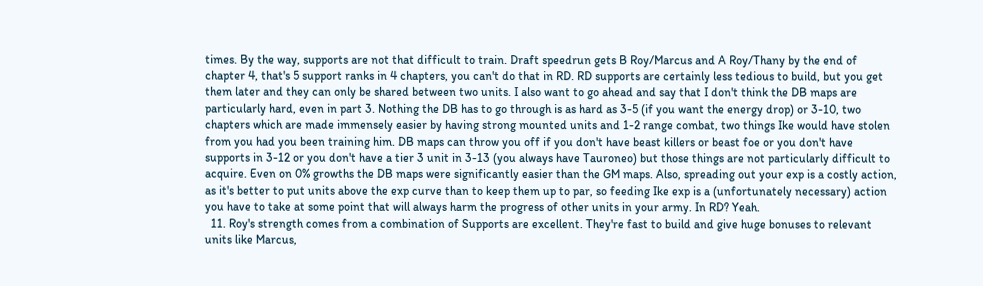times. By the way, supports are not that difficult to train. Draft speedrun gets B Roy/Marcus and A Roy/Thany by the end of chapter 4, that's 5 support ranks in 4 chapters, you can't do that in RD. RD supports are certainly less tedious to build, but you get them later and they can only be shared between two units. I also want to go ahead and say that I don't think the DB maps are particularly hard, even in part 3. Nothing the DB has to go through is as hard as 3-5 (if you want the energy drop) or 3-10, two chapters which are made immensely easier by having strong mounted units and 1-2 range combat, two things Ike would have stolen from you had you been training him. DB maps can throw you off if you don't have beast killers or beast foe or you don't have supports in 3-12 or you don't have a tier 3 unit in 3-13 (you always have Tauroneo) but those things are not particularly difficult to acquire. Even on 0% growths the DB maps were significantly easier than the GM maps. Also, spreading out your exp is a costly action, as it's better to put units above the exp curve than to keep them up to par, so feeding Ike exp is a (unfortunately necessary) action you have to take at some point that will always harm the progress of other units in your army. In RD? Yeah.
  11. Roy's strength comes from a combination of Supports are excellent. They're fast to build and give huge bonuses to relevant units like Marcus,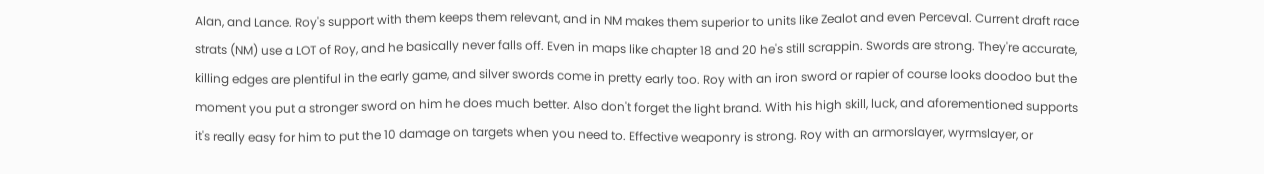Alan, and Lance. Roy's support with them keeps them relevant, and in NM makes them superior to units like Zealot and even Perceval. Current draft race strats (NM) use a LOT of Roy, and he basically never falls off. Even in maps like chapter 18 and 20 he's still scrappin. Swords are strong. They're accurate, killing edges are plentiful in the early game, and silver swords come in pretty early too. Roy with an iron sword or rapier of course looks doodoo but the moment you put a stronger sword on him he does much better. Also don't forget the light brand. With his high skill, luck, and aforementioned supports it's really easy for him to put the 10 damage on targets when you need to. Effective weaponry is strong. Roy with an armorslayer, wyrmslayer, or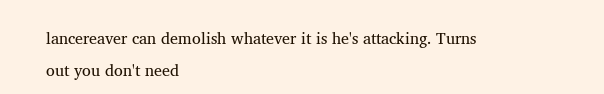lancereaver can demolish whatever it is he's attacking. Turns out you don't need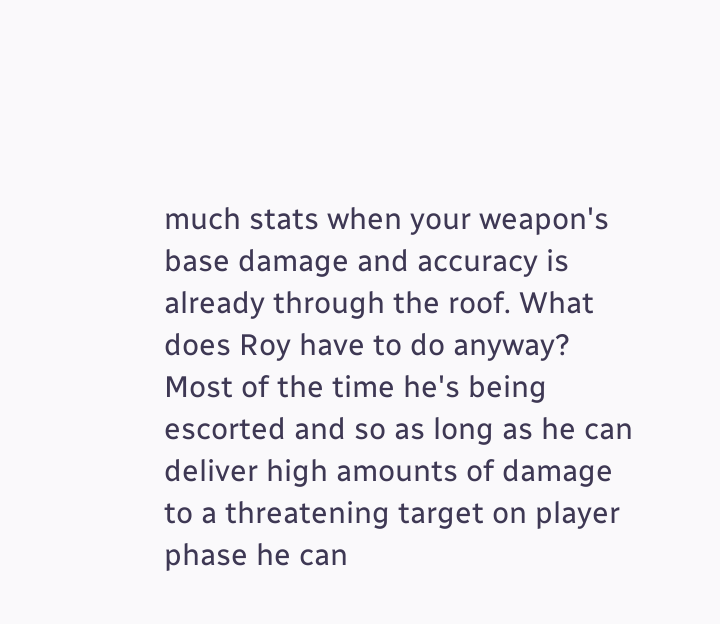much stats when your weapon's base damage and accuracy is already through the roof. What does Roy have to do anyway? Most of the time he's being escorted and so as long as he can deliver high amounts of damage to a threatening target on player phase he can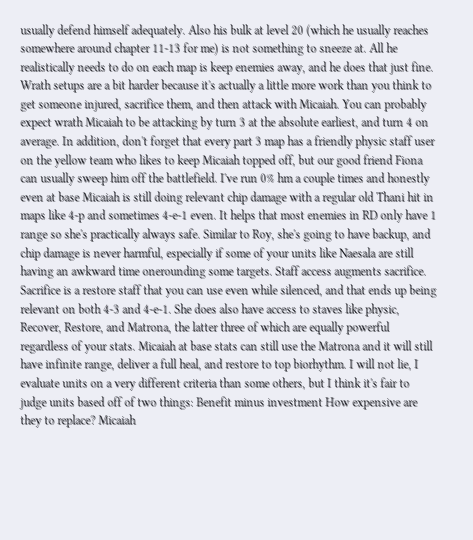usually defend himself adequately. Also his bulk at level 20 (which he usually reaches somewhere around chapter 11-13 for me) is not something to sneeze at. All he realistically needs to do on each map is keep enemies away, and he does that just fine. Wrath setups are a bit harder because it's actually a little more work than you think to get someone injured, sacrifice them, and then attack with Micaiah. You can probably expect wrath Micaiah to be attacking by turn 3 at the absolute earliest, and turn 4 on average. In addition, don't forget that every part 3 map has a friendly physic staff user on the yellow team who likes to keep Micaiah topped off, but our good friend Fiona can usually sweep him off the battlefield. I've run 0% hm a couple times and honestly even at base Micaiah is still doing relevant chip damage with a regular old Thani hit in maps like 4-p and sometimes 4-e-1 even. It helps that most enemies in RD only have 1 range so she's practically always safe. Similar to Roy, she's going to have backup, and chip damage is never harmful, especially if some of your units like Naesala are still having an awkward time onerounding some targets. Staff access augments sacrifice. Sacrifice is a restore staff that you can use even while silenced, and that ends up being relevant on both 4-3 and 4-e-1. She does also have access to staves like physic, Recover, Restore, and Matrona, the latter three of which are equally powerful regardless of your stats. Micaiah at base stats can still use the Matrona and it will still have infinite range, deliver a full heal, and restore to top biorhythm. I will not lie, I evaluate units on a very different criteria than some others, but I think it's fair to judge units based off of two things: Benefit minus investment How expensive are they to replace? Micaiah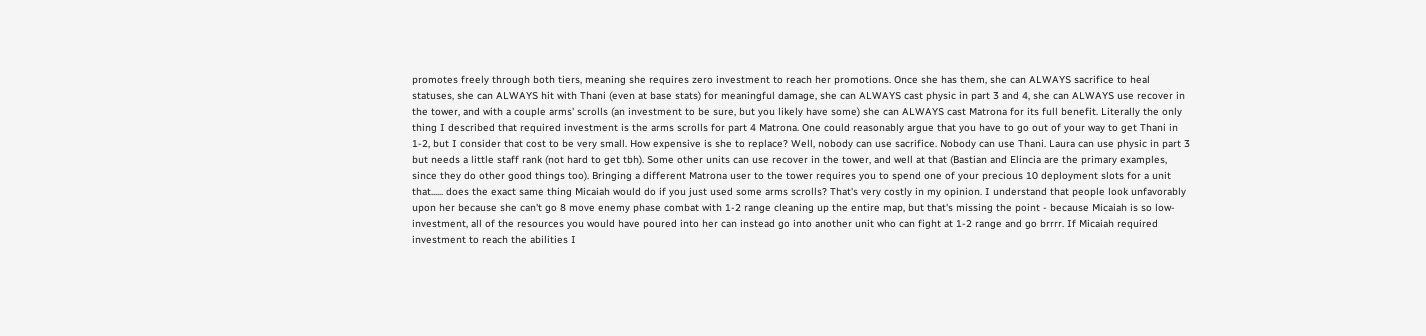promotes freely through both tiers, meaning she requires zero investment to reach her promotions. Once she has them, she can ALWAYS sacrifice to heal statuses, she can ALWAYS hit with Thani (even at base stats) for meaningful damage, she can ALWAYS cast physic in part 3 and 4, she can ALWAYS use recover in the tower, and with a couple arms' scrolls (an investment to be sure, but you likely have some) she can ALWAYS cast Matrona for its full benefit. Literally the only thing I described that required investment is the arms scrolls for part 4 Matrona. One could reasonably argue that you have to go out of your way to get Thani in 1-2, but I consider that cost to be very small. How expensive is she to replace? Well, nobody can use sacrifice. Nobody can use Thani. Laura can use physic in part 3 but needs a little staff rank (not hard to get tbh). Some other units can use recover in the tower, and well at that (Bastian and Elincia are the primary examples, since they do other good things too). Bringing a different Matrona user to the tower requires you to spend one of your precious 10 deployment slots for a unit that...... does the exact same thing Micaiah would do if you just used some arms scrolls? That's very costly in my opinion. I understand that people look unfavorably upon her because she can't go 8 move enemy phase combat with 1-2 range cleaning up the entire map, but that's missing the point - because Micaiah is so low-investment, all of the resources you would have poured into her can instead go into another unit who can fight at 1-2 range and go brrrr. If Micaiah required investment to reach the abilities I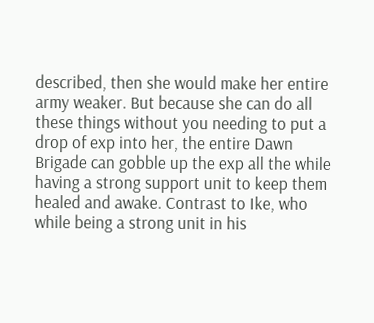described, then she would make her entire army weaker. But because she can do all these things without you needing to put a drop of exp into her, the entire Dawn Brigade can gobble up the exp all the while having a strong support unit to keep them healed and awake. Contrast to Ike, who while being a strong unit in his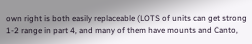own right is both easily replaceable (LOTS of units can get strong 1-2 range in part 4, and many of them have mounts and Canto,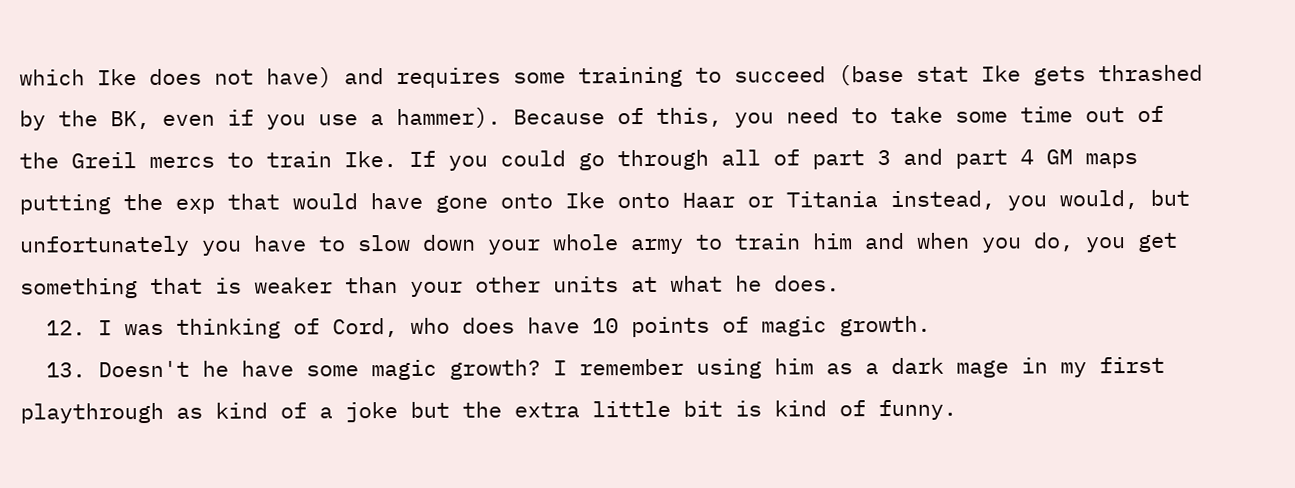which Ike does not have) and requires some training to succeed (base stat Ike gets thrashed by the BK, even if you use a hammer). Because of this, you need to take some time out of the Greil mercs to train Ike. If you could go through all of part 3 and part 4 GM maps putting the exp that would have gone onto Ike onto Haar or Titania instead, you would, but unfortunately you have to slow down your whole army to train him and when you do, you get something that is weaker than your other units at what he does.
  12. I was thinking of Cord, who does have 10 points of magic growth.
  13. Doesn't he have some magic growth? I remember using him as a dark mage in my first playthrough as kind of a joke but the extra little bit is kind of funny.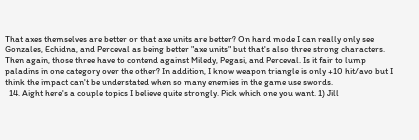That axes themselves are better or that axe units are better? On hard mode I can really only see Gonzales, Echidna, and Perceval as being better "axe units" but that's also three strong characters. Then again, those three have to contend against Miledy, Pegasi, and Perceval. Is it fair to lump paladins in one category over the other? In addition, I know weapon triangle is only +10 hit/avo but I think the impact can't be understated when so many enemies in the game use swords.
  14. Aight here's a couple topics I believe quite strongly. Pick which one you want. 1) Jill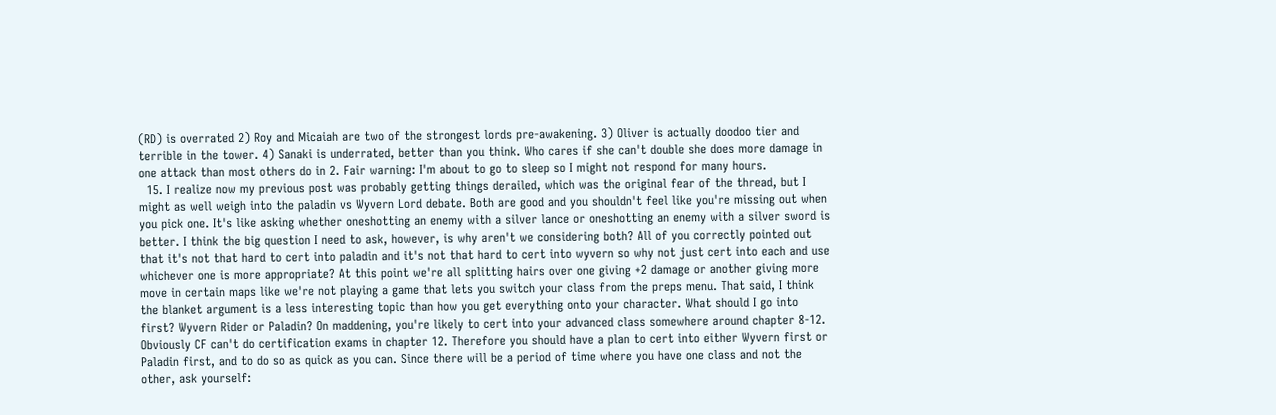(RD) is overrated 2) Roy and Micaiah are two of the strongest lords pre-awakening. 3) Oliver is actually doodoo tier and terrible in the tower. 4) Sanaki is underrated, better than you think. Who cares if she can't double she does more damage in one attack than most others do in 2. Fair warning: I'm about to go to sleep so I might not respond for many hours.
  15. I realize now my previous post was probably getting things derailed, which was the original fear of the thread, but I might as well weigh into the paladin vs Wyvern Lord debate. Both are good and you shouldn't feel like you're missing out when you pick one. It's like asking whether oneshotting an enemy with a silver lance or oneshotting an enemy with a silver sword is better. I think the big question I need to ask, however, is why aren't we considering both? All of you correctly pointed out that it's not that hard to cert into paladin and it's not that hard to cert into wyvern so why not just cert into each and use whichever one is more appropriate? At this point we're all splitting hairs over one giving +2 damage or another giving more move in certain maps like we're not playing a game that lets you switch your class from the preps menu. That said, I think the blanket argument is a less interesting topic than how you get everything onto your character. What should I go into first? Wyvern Rider or Paladin? On maddening, you're likely to cert into your advanced class somewhere around chapter 8-12. Obviously CF can't do certification exams in chapter 12. Therefore you should have a plan to cert into either Wyvern first or Paladin first, and to do so as quick as you can. Since there will be a period of time where you have one class and not the other, ask yourself: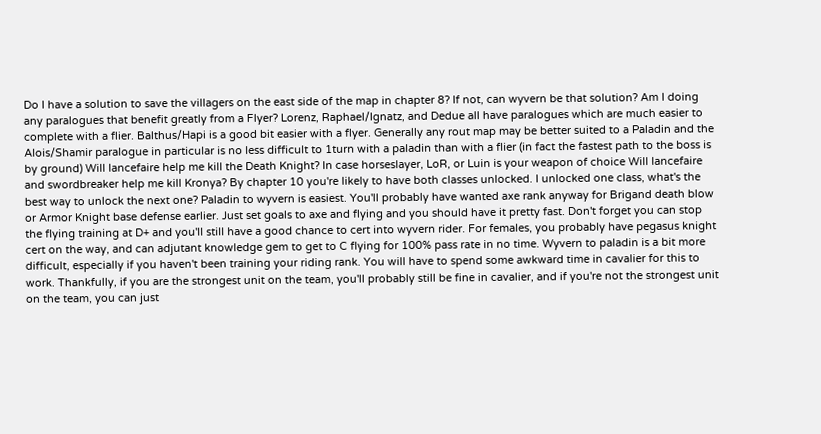Do I have a solution to save the villagers on the east side of the map in chapter 8? If not, can wyvern be that solution? Am I doing any paralogues that benefit greatly from a Flyer? Lorenz, Raphael/Ignatz, and Dedue all have paralogues which are much easier to complete with a flier. Balthus/Hapi is a good bit easier with a flyer. Generally any rout map may be better suited to a Paladin and the Alois/Shamir paralogue in particular is no less difficult to 1turn with a paladin than with a flier (in fact the fastest path to the boss is by ground) Will lancefaire help me kill the Death Knight? In case horseslayer, LoR, or Luin is your weapon of choice Will lancefaire and swordbreaker help me kill Kronya? By chapter 10 you're likely to have both classes unlocked. I unlocked one class, what's the best way to unlock the next one? Paladin to wyvern is easiest. You'll probably have wanted axe rank anyway for Brigand death blow or Armor Knight base defense earlier. Just set goals to axe and flying and you should have it pretty fast. Don't forget you can stop the flying training at D+ and you'll still have a good chance to cert into wyvern rider. For females, you probably have pegasus knight cert on the way, and can adjutant knowledge gem to get to C flying for 100% pass rate in no time. Wyvern to paladin is a bit more difficult, especially if you haven't been training your riding rank. You will have to spend some awkward time in cavalier for this to work. Thankfully, if you are the strongest unit on the team, you'll probably still be fine in cavalier, and if you're not the strongest unit on the team, you can just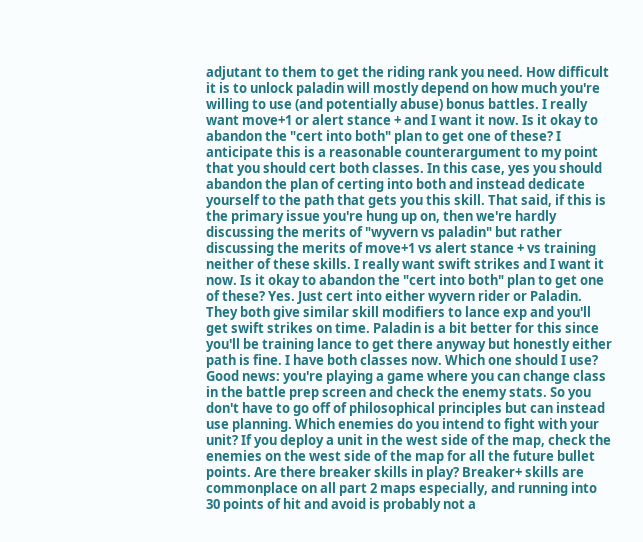adjutant to them to get the riding rank you need. How difficult it is to unlock paladin will mostly depend on how much you're willing to use (and potentially abuse) bonus battles. I really want move+1 or alert stance + and I want it now. Is it okay to abandon the "cert into both" plan to get one of these? I anticipate this is a reasonable counterargument to my point that you should cert both classes. In this case, yes you should abandon the plan of certing into both and instead dedicate yourself to the path that gets you this skill. That said, if this is the primary issue you're hung up on, then we're hardly discussing the merits of "wyvern vs paladin" but rather discussing the merits of move+1 vs alert stance + vs training neither of these skills. I really want swift strikes and I want it now. Is it okay to abandon the "cert into both" plan to get one of these? Yes. Just cert into either wyvern rider or Paladin. They both give similar skill modifiers to lance exp and you'll get swift strikes on time. Paladin is a bit better for this since you'll be training lance to get there anyway but honestly either path is fine. I have both classes now. Which one should I use? Good news: you're playing a game where you can change class in the battle prep screen and check the enemy stats. So you don't have to go off of philosophical principles but can instead use planning. Which enemies do you intend to fight with your unit? If you deploy a unit in the west side of the map, check the enemies on the west side of the map for all the future bullet points. Are there breaker skills in play? Breaker+ skills are commonplace on all part 2 maps especially, and running into 30 points of hit and avoid is probably not a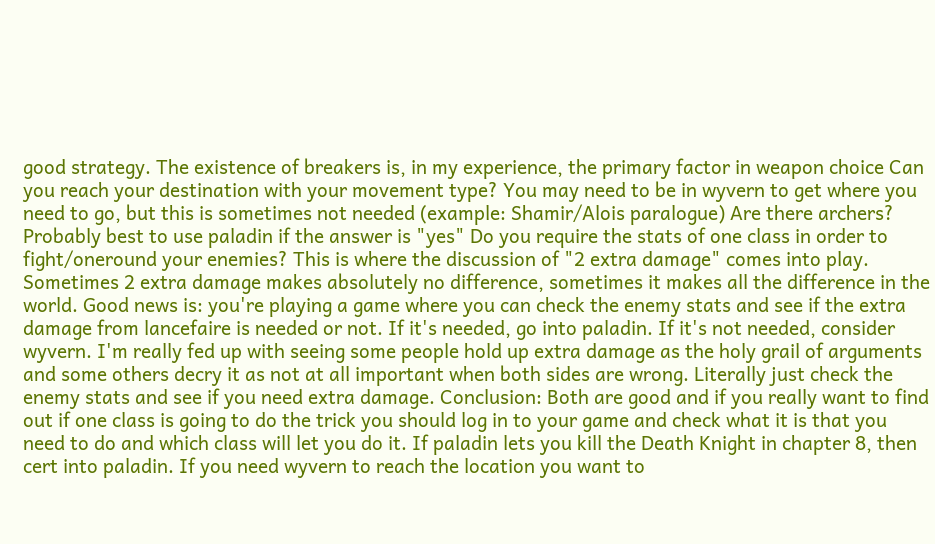good strategy. The existence of breakers is, in my experience, the primary factor in weapon choice Can you reach your destination with your movement type? You may need to be in wyvern to get where you need to go, but this is sometimes not needed (example: Shamir/Alois paralogue) Are there archers? Probably best to use paladin if the answer is "yes" Do you require the stats of one class in order to fight/oneround your enemies? This is where the discussion of "2 extra damage" comes into play. Sometimes 2 extra damage makes absolutely no difference, sometimes it makes all the difference in the world. Good news is: you're playing a game where you can check the enemy stats and see if the extra damage from lancefaire is needed or not. If it's needed, go into paladin. If it's not needed, consider wyvern. I'm really fed up with seeing some people hold up extra damage as the holy grail of arguments and some others decry it as not at all important when both sides are wrong. Literally just check the enemy stats and see if you need extra damage. Conclusion: Both are good and if you really want to find out if one class is going to do the trick you should log in to your game and check what it is that you need to do and which class will let you do it. If paladin lets you kill the Death Knight in chapter 8, then cert into paladin. If you need wyvern to reach the location you want to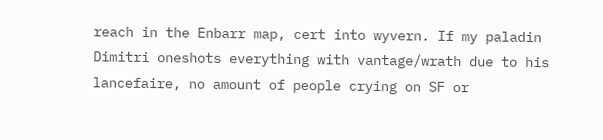reach in the Enbarr map, cert into wyvern. If my paladin Dimitri oneshots everything with vantage/wrath due to his lancefaire, no amount of people crying on SF or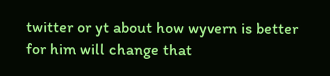twitter or yt about how wyvern is better for him will change that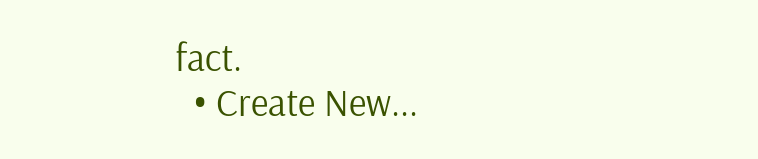fact.
  • Create New...